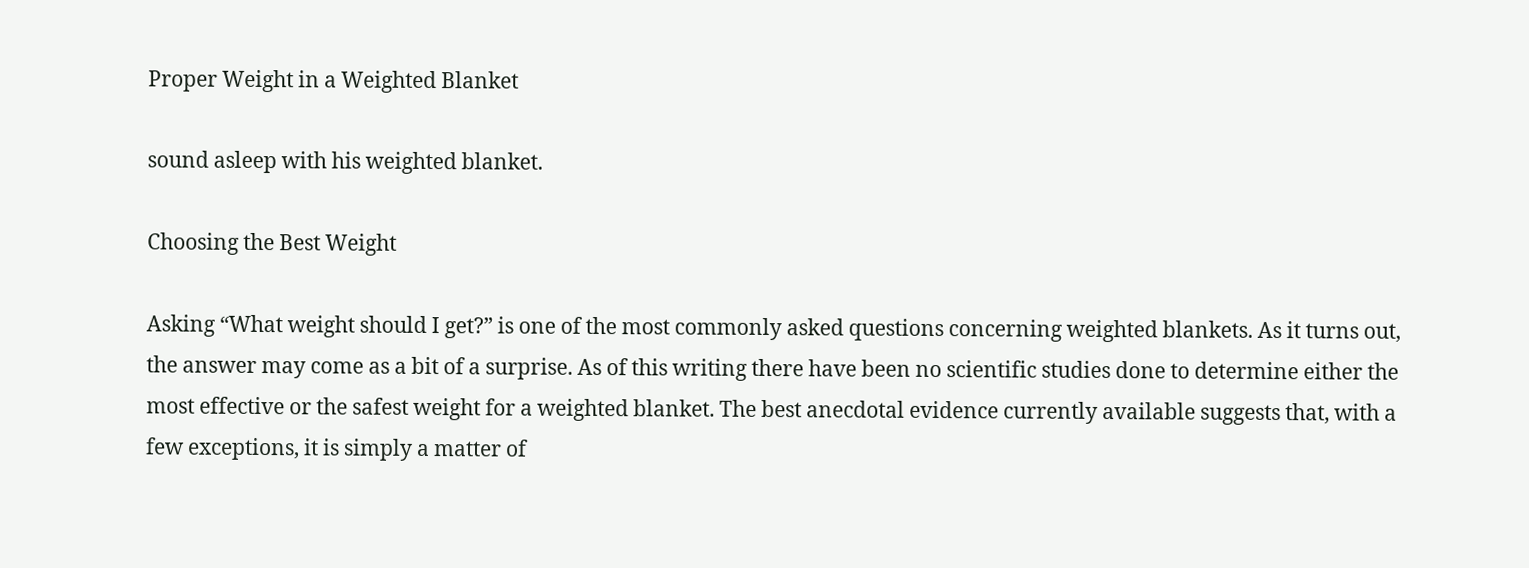Proper Weight in a Weighted Blanket

sound asleep with his weighted blanket.

Choosing the Best Weight

Asking “What weight should I get?” is one of the most commonly asked questions concerning weighted blankets. As it turns out, the answer may come as a bit of a surprise. As of this writing there have been no scientific studies done to determine either the most effective or the safest weight for a weighted blanket. The best anecdotal evidence currently available suggests that, with a few exceptions, it is simply a matter of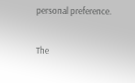personal preference.

The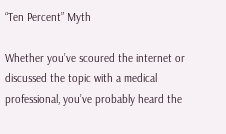“Ten Percent” Myth

Whether you’ve scoured the internet or discussed the topic with a medical professional, you’ve probably heard the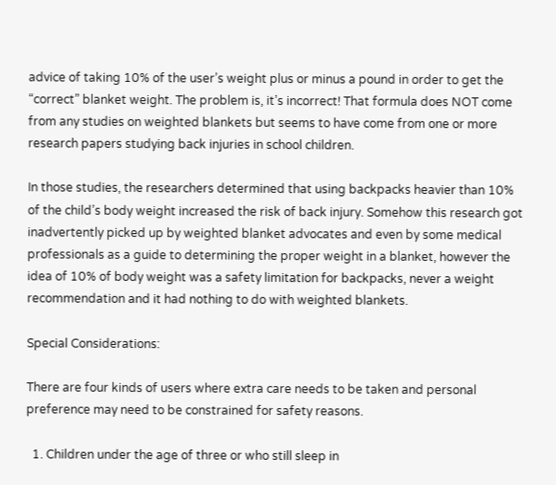advice of taking 10% of the user’s weight plus or minus a pound in order to get the “correct” blanket weight. The problem is, it’s incorrect! That formula does NOT come from any studies on weighted blankets but seems to have come from one or more research papers studying back injuries in school children.

In those studies, the researchers determined that using backpacks heavier than 10% of the child’s body weight increased the risk of back injury. Somehow this research got inadvertently picked up by weighted blanket advocates and even by some medical professionals as a guide to determining the proper weight in a blanket, however the idea of 10% of body weight was a safety limitation for backpacks, never a weight recommendation and it had nothing to do with weighted blankets.

Special Considerations:

There are four kinds of users where extra care needs to be taken and personal preference may need to be constrained for safety reasons.

  1. Children under the age of three or who still sleep in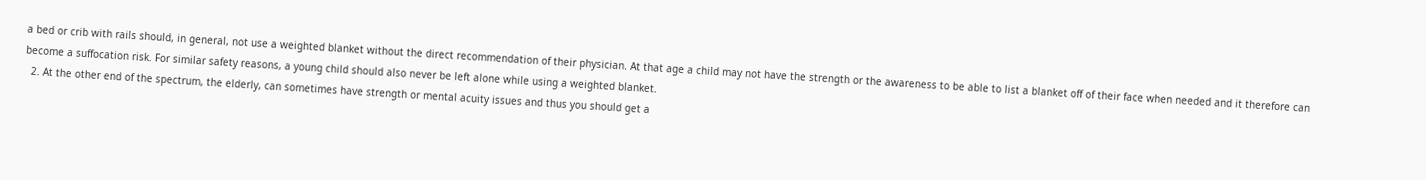a bed or crib with rails should, in general, not use a weighted blanket without the direct recommendation of their physician. At that age a child may not have the strength or the awareness to be able to list a blanket off of their face when needed and it therefore can become a suffocation risk. For similar safety reasons, a young child should also never be left alone while using a weighted blanket.
  2. At the other end of the spectrum, the elderly, can sometimes have strength or mental acuity issues and thus you should get a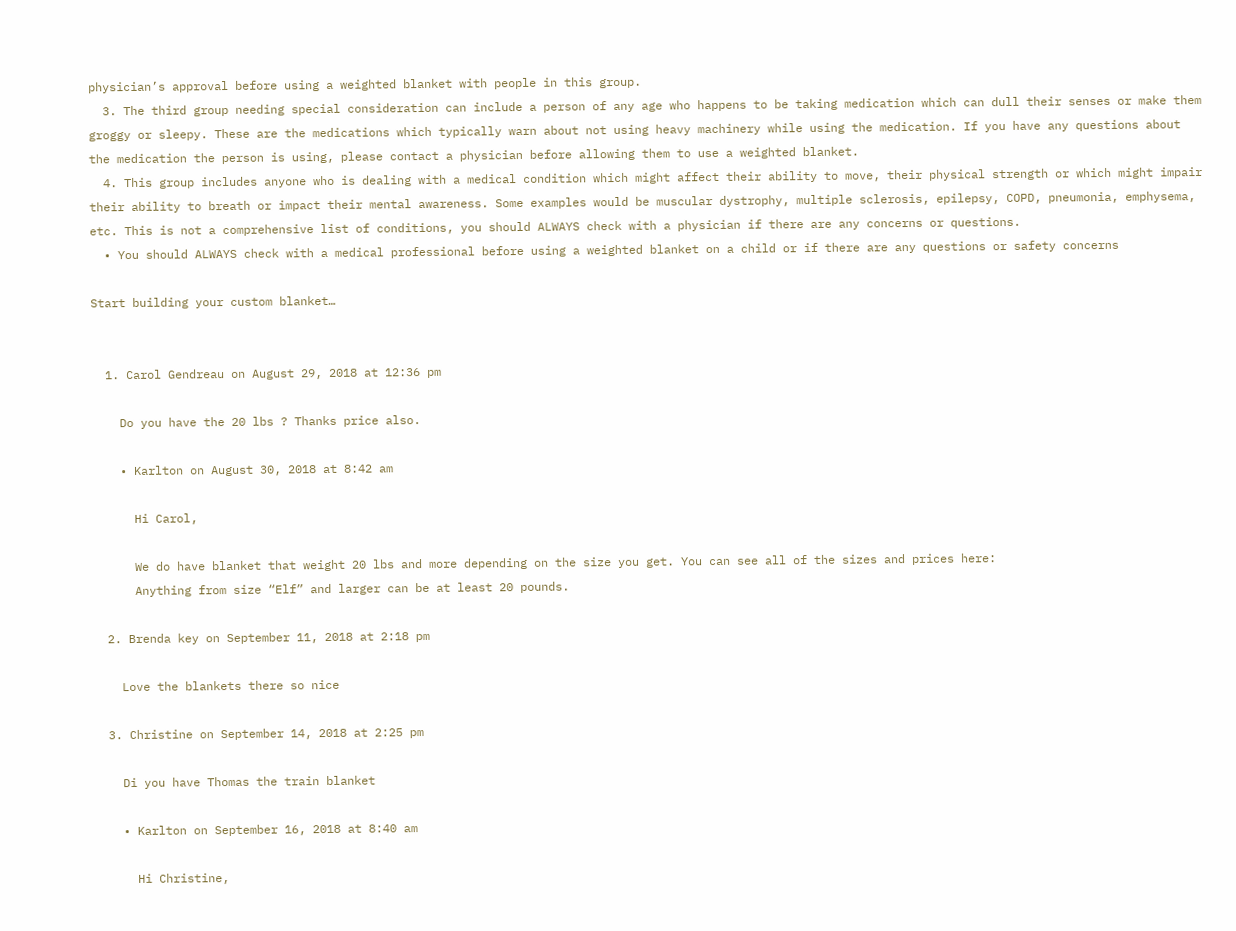physician’s approval before using a weighted blanket with people in this group.
  3. The third group needing special consideration can include a person of any age who happens to be taking medication which can dull their senses or make them groggy or sleepy. These are the medications which typically warn about not using heavy machinery while using the medication. If you have any questions about the medication the person is using, please contact a physician before allowing them to use a weighted blanket.
  4. This group includes anyone who is dealing with a medical condition which might affect their ability to move, their physical strength or which might impair their ability to breath or impact their mental awareness. Some examples would be muscular dystrophy, multiple sclerosis, epilepsy, COPD, pneumonia, emphysema, etc. This is not a comprehensive list of conditions, you should ALWAYS check with a physician if there are any concerns or questions.
  • You should ALWAYS check with a medical professional before using a weighted blanket on a child or if there are any questions or safety concerns

Start building your custom blanket…


  1. Carol Gendreau on August 29, 2018 at 12:36 pm

    Do you have the 20 lbs ? Thanks price also.

    • Karlton on August 30, 2018 at 8:42 am

      Hi Carol,

      We do have blanket that weight 20 lbs and more depending on the size you get. You can see all of the sizes and prices here:
      Anything from size “Elf” and larger can be at least 20 pounds.

  2. Brenda key on September 11, 2018 at 2:18 pm

    Love the blankets there so nice

  3. Christine on September 14, 2018 at 2:25 pm

    Di you have Thomas the train blanket

    • Karlton on September 16, 2018 at 8:40 am

      Hi Christine,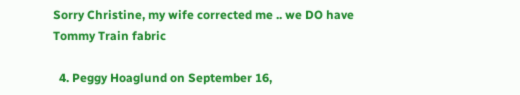Sorry Christine, my wife corrected me .. we DO have Tommy Train fabric

  4. Peggy Hoaglund on September 16,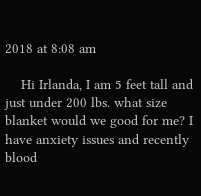2018 at 8:08 am

    Hi Irlanda, I am 5 feet tall and just under 200 lbs. what size blanket would we good for me? I have anxiety issues and recently blood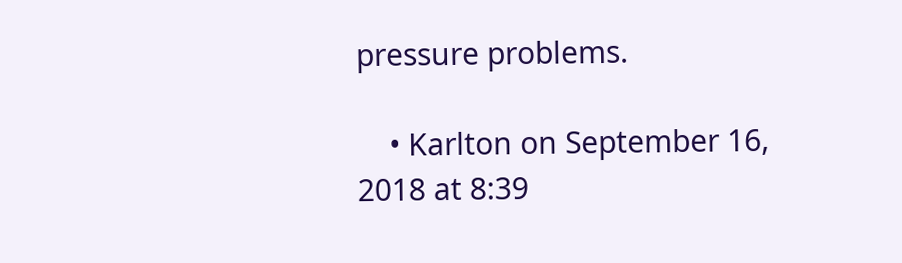pressure problems.

    • Karlton on September 16, 2018 at 8:39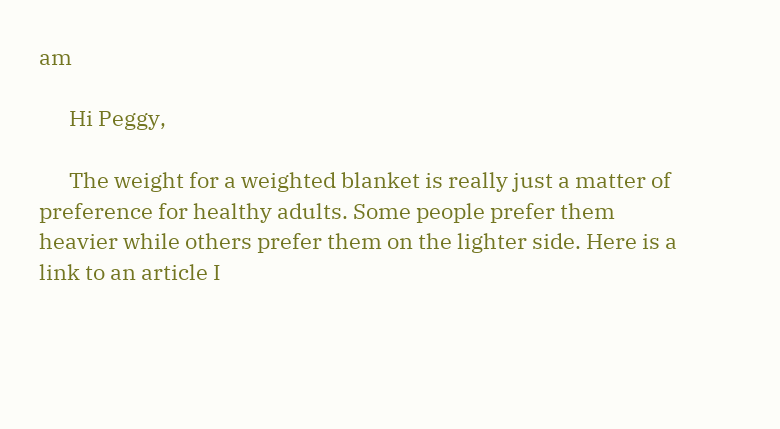am

      Hi Peggy,

      The weight for a weighted blanket is really just a matter of preference for healthy adults. Some people prefer them heavier while others prefer them on the lighter side. Here is a link to an article I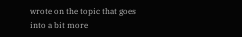wrote on the topic that goes into a bit more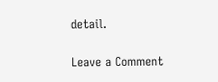detail.

Leave a Comment